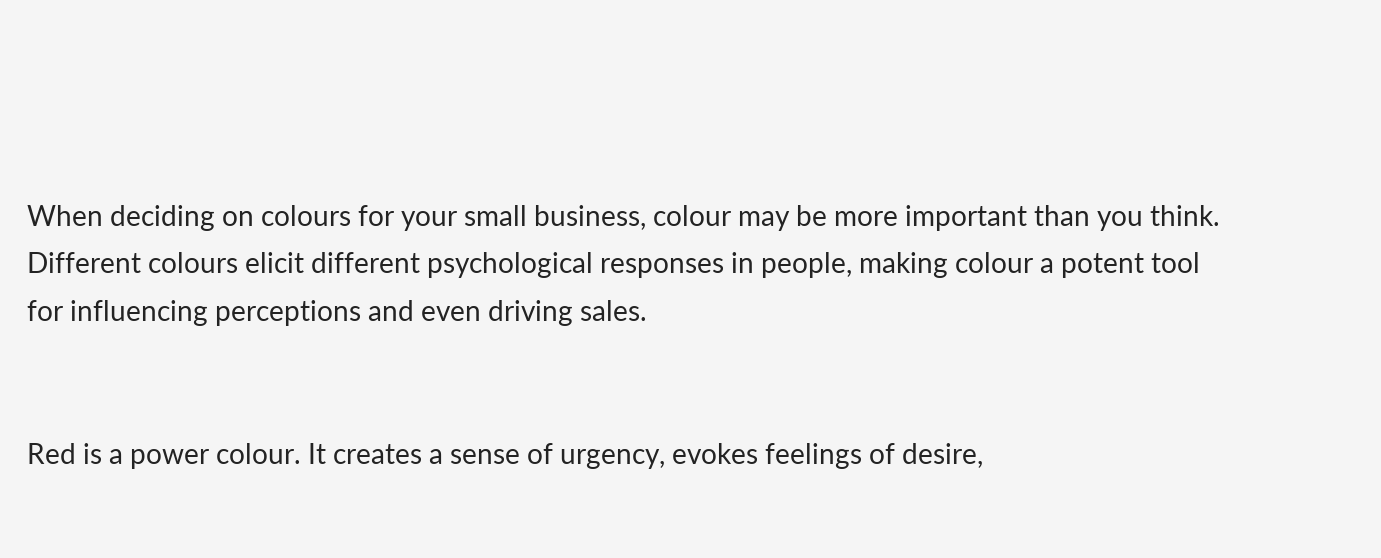When deciding on colours for your small business, colour may be more important than you think. Different colours elicit different psychological responses in people, making colour a potent tool for influencing perceptions and even driving sales.


Red is a power colour. It creates a sense of urgency, evokes feelings of desire,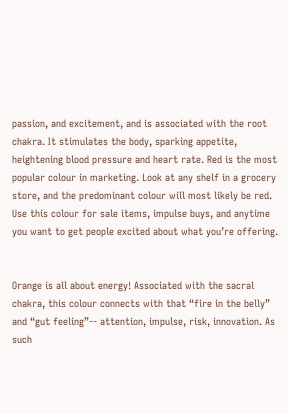passion, and excitement, and is associated with the root chakra. It stimulates the body, sparking appetite, heightening blood pressure and heart rate. Red is the most popular colour in marketing. Look at any shelf in a grocery store, and the predominant colour will most likely be red. Use this colour for sale items, impulse buys, and anytime you want to get people excited about what you’re offering.


Orange is all about energy! Associated with the sacral chakra, this colour connects with that “fire in the belly” and “gut feeling”-- attention, impulse, risk, innovation. As such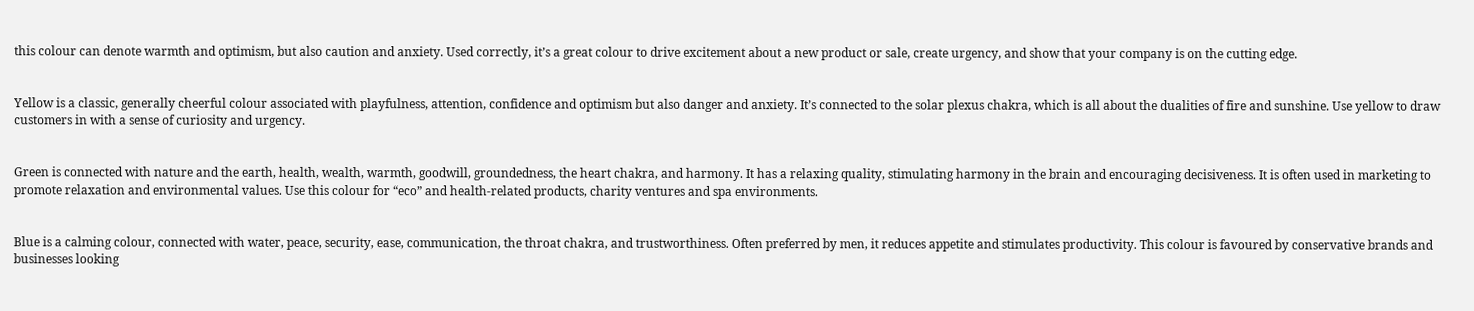this colour can denote warmth and optimism, but also caution and anxiety. Used correctly, it’s a great colour to drive excitement about a new product or sale, create urgency, and show that your company is on the cutting edge.


Yellow is a classic, generally cheerful colour associated with playfulness, attention, confidence and optimism but also danger and anxiety. It’s connected to the solar plexus chakra, which is all about the dualities of fire and sunshine. Use yellow to draw customers in with a sense of curiosity and urgency.


Green is connected with nature and the earth, health, wealth, warmth, goodwill, groundedness, the heart chakra, and harmony. It has a relaxing quality, stimulating harmony in the brain and encouraging decisiveness. It is often used in marketing to promote relaxation and environmental values. Use this colour for “eco” and health-related products, charity ventures and spa environments.


Blue is a calming colour, connected with water, peace, security, ease, communication, the throat chakra, and trustworthiness. Often preferred by men, it reduces appetite and stimulates productivity. This colour is favoured by conservative brands and businesses looking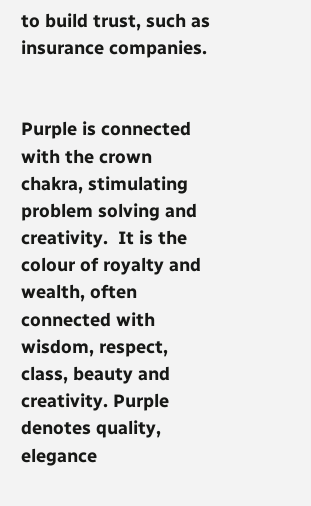to build trust, such as insurance companies.


Purple is connected with the crown chakra, stimulating problem solving and creativity.  It is the colour of royalty and wealth, often connected with wisdom, respect, class, beauty and creativity. Purple denotes quality, elegance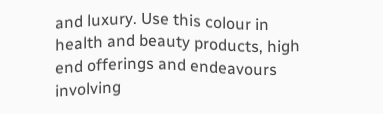and luxury. Use this colour in health and beauty products, high end offerings and endeavours involving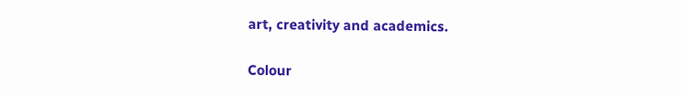art, creativity and academics.

Colour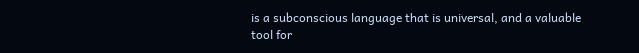is a subconscious language that is universal, and a valuable tool for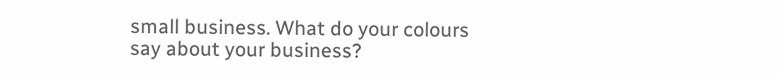small business. What do your colours say about your business?